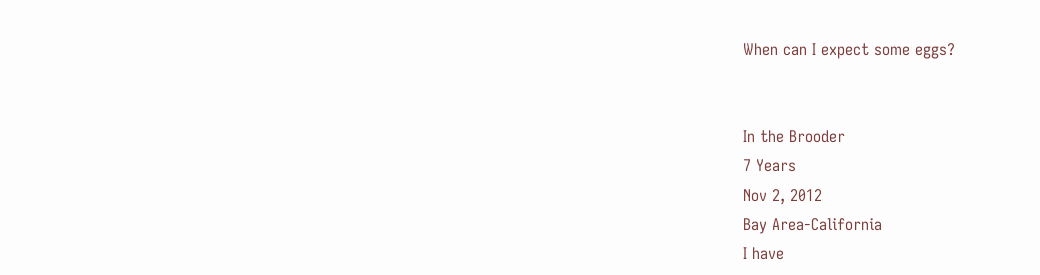When can I expect some eggs?


In the Brooder
7 Years
Nov 2, 2012
Bay Area-California
I have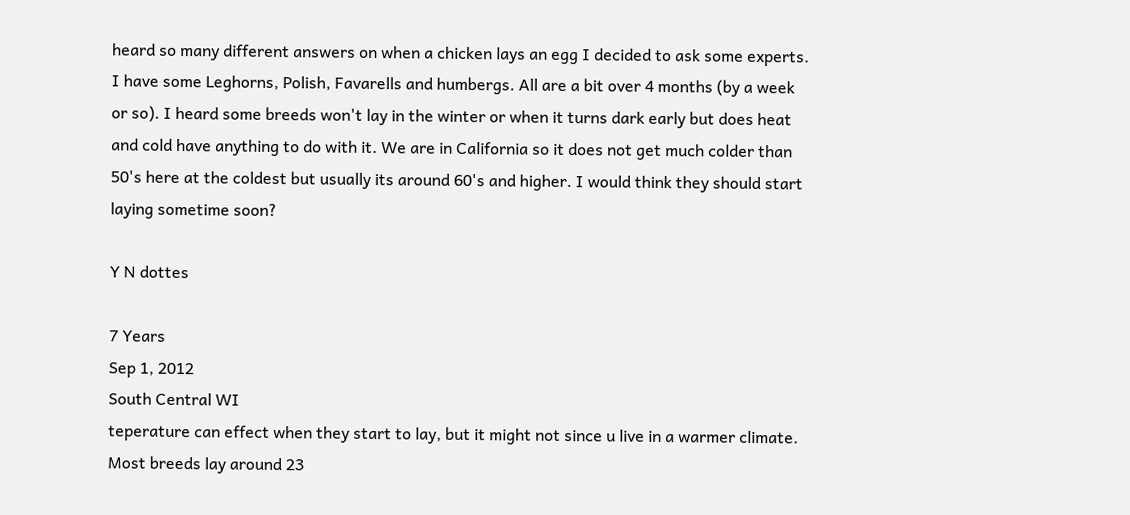heard so many different answers on when a chicken lays an egg I decided to ask some experts. I have some Leghorns, Polish, Favarells and humbergs. All are a bit over 4 months (by a week or so). I heard some breeds won't lay in the winter or when it turns dark early but does heat and cold have anything to do with it. We are in California so it does not get much colder than 50's here at the coldest but usually its around 60's and higher. I would think they should start laying sometime soon?

Y N dottes

7 Years
Sep 1, 2012
South Central WI
teperature can effect when they start to lay, but it might not since u live in a warmer climate. Most breeds lay around 23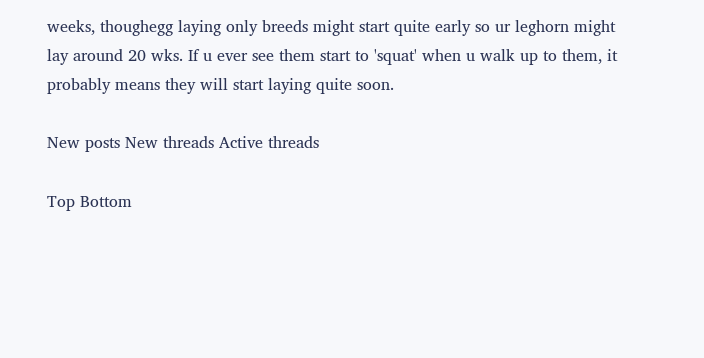weeks, thoughegg laying only breeds might start quite early so ur leghorn might lay around 20 wks. If u ever see them start to 'squat' when u walk up to them, it probably means they will start laying quite soon.

New posts New threads Active threads

Top Bottom